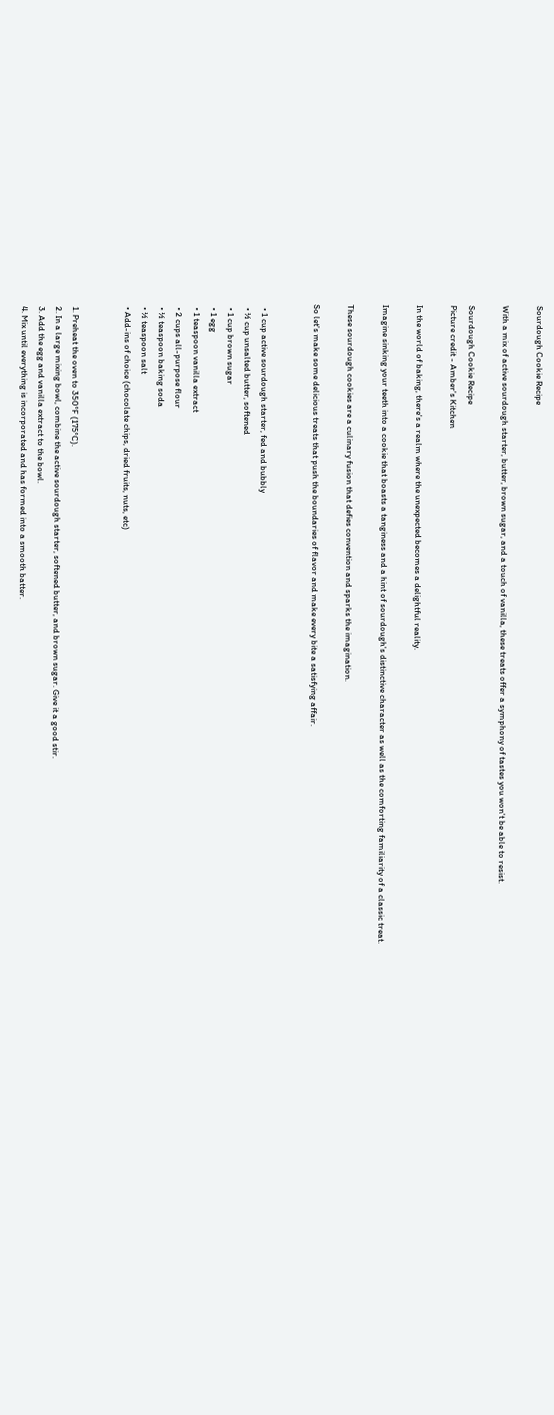Sourdough Cookie Recipe

With a mix of active sourdough starter, butter, brown sugar, and a touch of vanilla, these treats offer a symphony of tastes you won't be able to resist.

Sourdough Cookie Recipe
Picture credit - Amber's Kitchen

In the world of baking, there's a realm where the unexpected becomes a delightful reality.

Imagine sinking your teeth into a cookie that boasts a tanginess and a hint of sourdough's distinctive character as well as the comforting familiarity of a classic treat.

These sourdough cookies are a culinary fusion that defies convention and sparks the imagination.

So let's make some delicious treats that push the boundaries of flavor and make every bite a satisfying affair.


  • 1 cup active sourdough starter, fed and bubbly
  • ½ cup unsalted butter, softened
  • 1 cup brown sugar
  • 1 egg
  • 1 teaspoon vanilla extract
  • 2 cups all-purpose flour
  • ½ teaspoon baking soda
  • ½ teaspoon salt
  • Add-ins of choice (chocolate chips, dried fruits, nuts, etc)


  1. Preheat the oven to 350°F (175°C).
  2. In a large mixing bowl, combine the active sourdough starter, softened butter, and brown sugar. Give it a good stir.
  3. Add the egg and vanilla extract to the bowl.
  4. Mix until everything is incorporated and has formed into a smooth batter.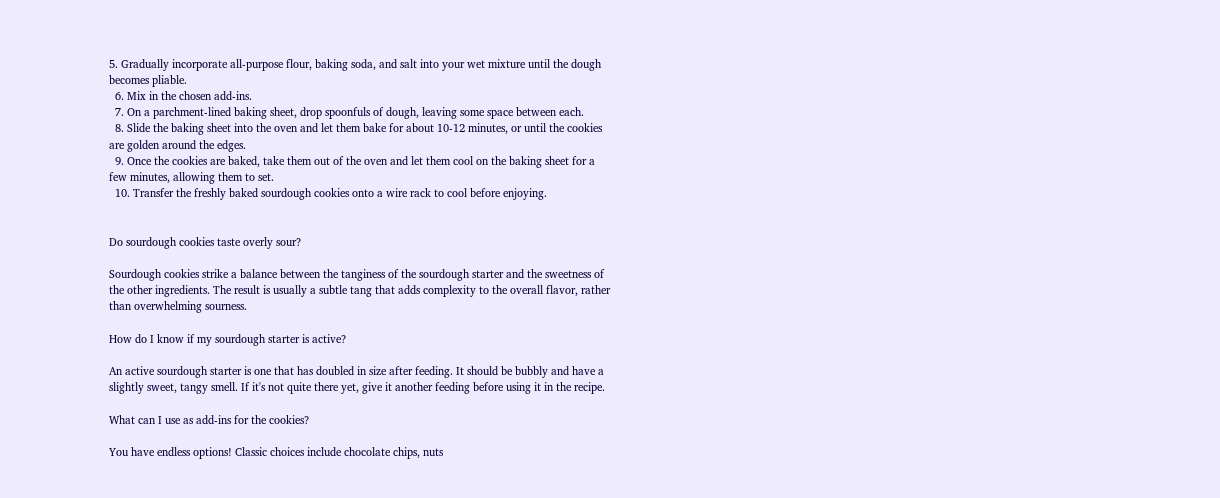5. Gradually incorporate all-purpose flour, baking soda, and salt into your wet mixture until the dough becomes pliable.
  6. Mix in the chosen add-ins.
  7. On a parchment-lined baking sheet, drop spoonfuls of dough, leaving some space between each.
  8. Slide the baking sheet into the oven and let them bake for about 10-12 minutes, or until the cookies are golden around the edges.
  9. Once the cookies are baked, take them out of the oven and let them cool on the baking sheet for a few minutes, allowing them to set.
  10. Transfer the freshly baked sourdough cookies onto a wire rack to cool before enjoying.


Do sourdough cookies taste overly sour?

Sourdough cookies strike a balance between the tanginess of the sourdough starter and the sweetness of the other ingredients. The result is usually a subtle tang that adds complexity to the overall flavor, rather than overwhelming sourness.

How do I know if my sourdough starter is active?

An active sourdough starter is one that has doubled in size after feeding. It should be bubbly and have a slightly sweet, tangy smell. If it's not quite there yet, give it another feeding before using it in the recipe.

What can I use as add-ins for the cookies?

You have endless options! Classic choices include chocolate chips, nuts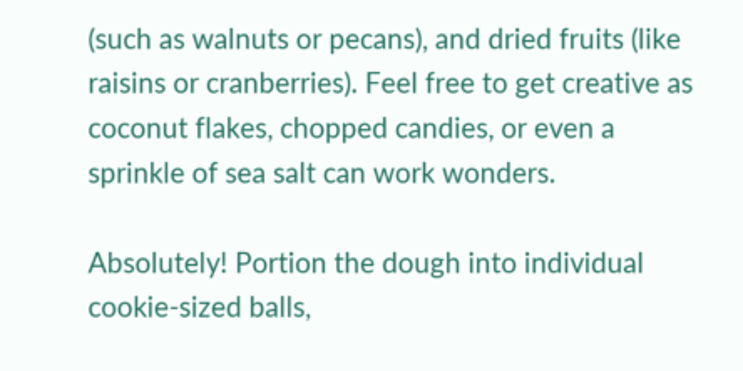(such as walnuts or pecans), and dried fruits (like raisins or cranberries). Feel free to get creative as coconut flakes, chopped candies, or even a sprinkle of sea salt can work wonders.

Absolutely! Portion the dough into individual cookie-sized balls,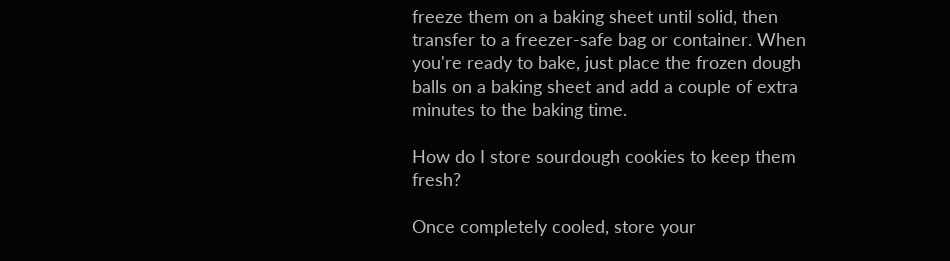freeze them on a baking sheet until solid, then transfer to a freezer-safe bag or container. When you're ready to bake, just place the frozen dough balls on a baking sheet and add a couple of extra minutes to the baking time.

How do I store sourdough cookies to keep them fresh?

Once completely cooled, store your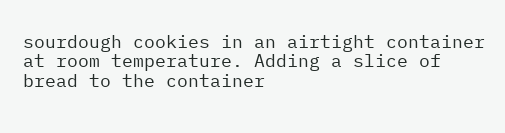sourdough cookies in an airtight container at room temperature. Adding a slice of bread to the container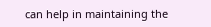can help in maintaining the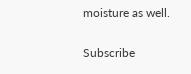moisture as well.

Subscribe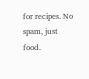for recipes. No spam, just food.